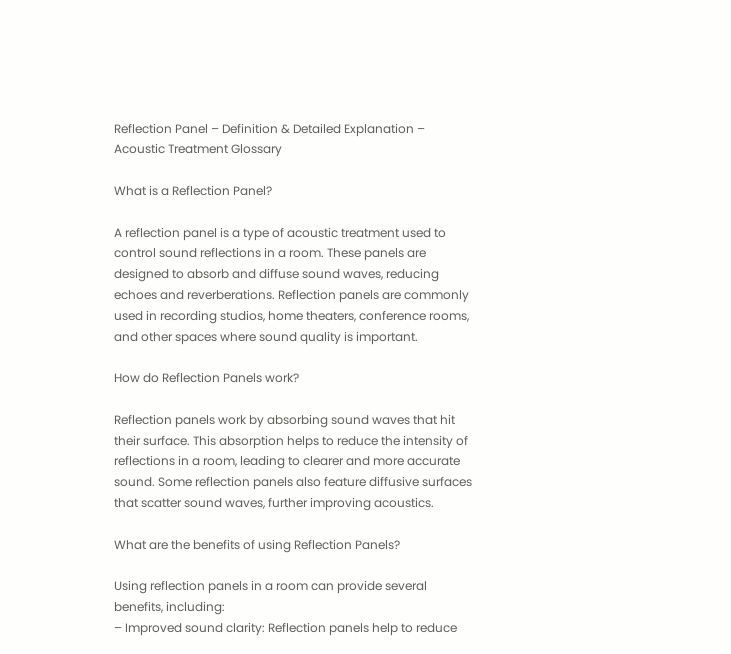Reflection Panel – Definition & Detailed Explanation – Acoustic Treatment Glossary

What is a Reflection Panel?

A reflection panel is a type of acoustic treatment used to control sound reflections in a room. These panels are designed to absorb and diffuse sound waves, reducing echoes and reverberations. Reflection panels are commonly used in recording studios, home theaters, conference rooms, and other spaces where sound quality is important.

How do Reflection Panels work?

Reflection panels work by absorbing sound waves that hit their surface. This absorption helps to reduce the intensity of reflections in a room, leading to clearer and more accurate sound. Some reflection panels also feature diffusive surfaces that scatter sound waves, further improving acoustics.

What are the benefits of using Reflection Panels?

Using reflection panels in a room can provide several benefits, including:
– Improved sound clarity: Reflection panels help to reduce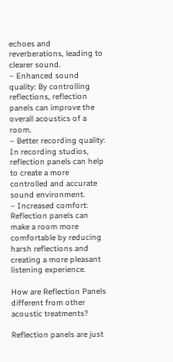echoes and reverberations, leading to clearer sound.
– Enhanced sound quality: By controlling reflections, reflection panels can improve the overall acoustics of a room.
– Better recording quality: In recording studios, reflection panels can help to create a more controlled and accurate sound environment.
– Increased comfort: Reflection panels can make a room more comfortable by reducing harsh reflections and creating a more pleasant listening experience.

How are Reflection Panels different from other acoustic treatments?

Reflection panels are just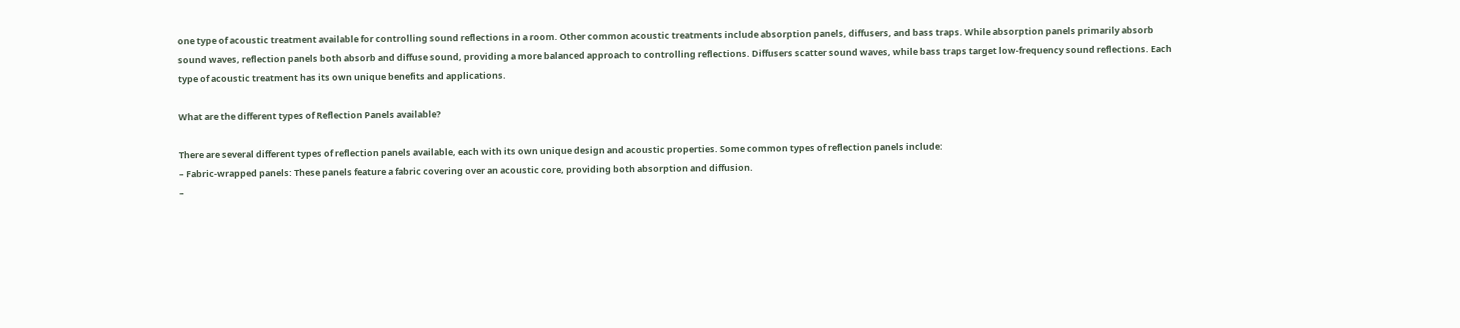one type of acoustic treatment available for controlling sound reflections in a room. Other common acoustic treatments include absorption panels, diffusers, and bass traps. While absorption panels primarily absorb sound waves, reflection panels both absorb and diffuse sound, providing a more balanced approach to controlling reflections. Diffusers scatter sound waves, while bass traps target low-frequency sound reflections. Each type of acoustic treatment has its own unique benefits and applications.

What are the different types of Reflection Panels available?

There are several different types of reflection panels available, each with its own unique design and acoustic properties. Some common types of reflection panels include:
– Fabric-wrapped panels: These panels feature a fabric covering over an acoustic core, providing both absorption and diffusion.
–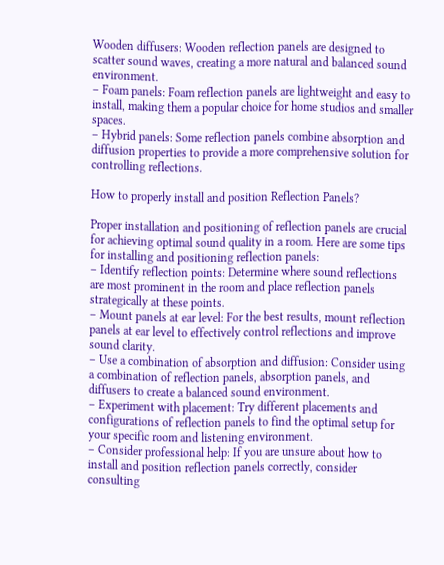Wooden diffusers: Wooden reflection panels are designed to scatter sound waves, creating a more natural and balanced sound environment.
– Foam panels: Foam reflection panels are lightweight and easy to install, making them a popular choice for home studios and smaller spaces.
– Hybrid panels: Some reflection panels combine absorption and diffusion properties to provide a more comprehensive solution for controlling reflections.

How to properly install and position Reflection Panels?

Proper installation and positioning of reflection panels are crucial for achieving optimal sound quality in a room. Here are some tips for installing and positioning reflection panels:
– Identify reflection points: Determine where sound reflections are most prominent in the room and place reflection panels strategically at these points.
– Mount panels at ear level: For the best results, mount reflection panels at ear level to effectively control reflections and improve sound clarity.
– Use a combination of absorption and diffusion: Consider using a combination of reflection panels, absorption panels, and diffusers to create a balanced sound environment.
– Experiment with placement: Try different placements and configurations of reflection panels to find the optimal setup for your specific room and listening environment.
– Consider professional help: If you are unsure about how to install and position reflection panels correctly, consider consulting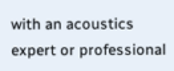with an acoustics expert or professional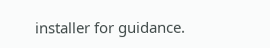installer for guidance.